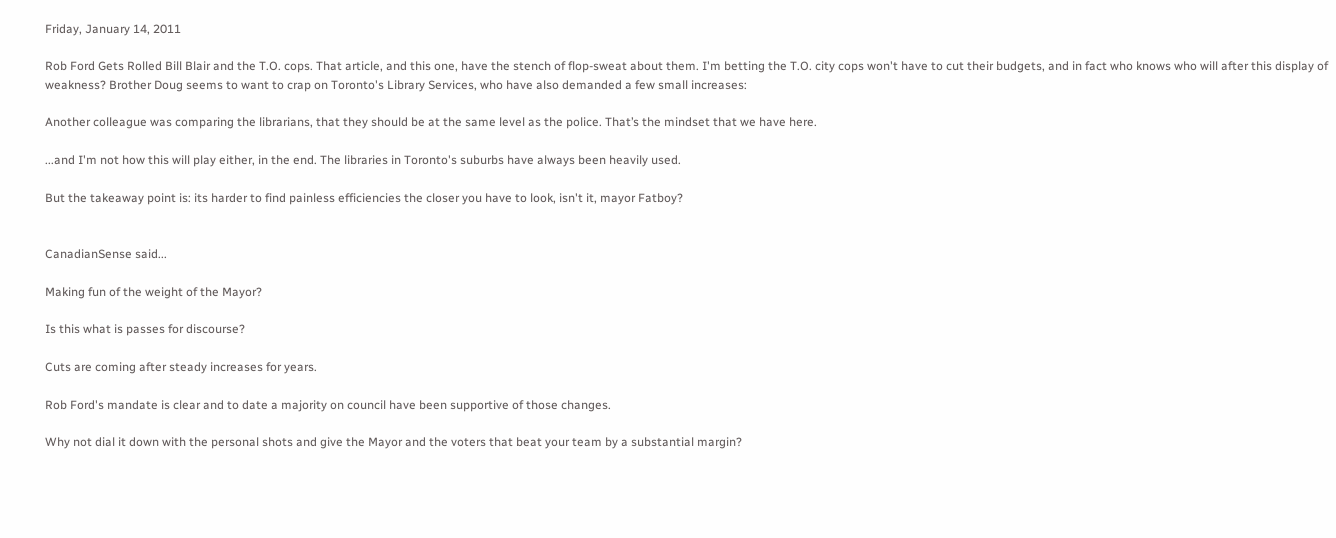Friday, January 14, 2011

Rob Ford Gets Rolled Bill Blair and the T.O. cops. That article, and this one, have the stench of flop-sweat about them. I'm betting the T.O. city cops won't have to cut their budgets, and in fact who knows who will after this display of weakness? Brother Doug seems to want to crap on Toronto's Library Services, who have also demanded a few small increases:

Another colleague was comparing the librarians, that they should be at the same level as the police. That’s the mindset that we have here.

...and I'm not how this will play either, in the end. The libraries in Toronto's suburbs have always been heavily used.

But the takeaway point is: its harder to find painless efficiencies the closer you have to look, isn't it, mayor Fatboy?


CanadianSense said...

Making fun of the weight of the Mayor?

Is this what is passes for discourse?

Cuts are coming after steady increases for years.

Rob Ford's mandate is clear and to date a majority on council have been supportive of those changes.

Why not dial it down with the personal shots and give the Mayor and the voters that beat your team by a substantial margin?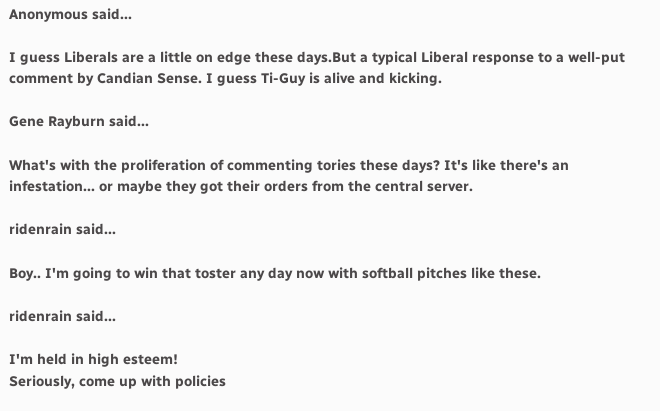Anonymous said...

I guess Liberals are a little on edge these days.But a typical Liberal response to a well-put comment by Candian Sense. I guess Ti-Guy is alive and kicking.

Gene Rayburn said...

What's with the proliferation of commenting tories these days? It's like there's an infestation... or maybe they got their orders from the central server.

ridenrain said...

Boy.. I'm going to win that toster any day now with softball pitches like these.

ridenrain said...

I'm held in high esteem!
Seriously, come up with policies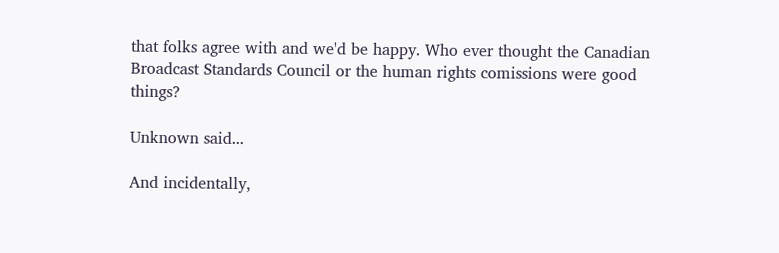that folks agree with and we'd be happy. Who ever thought the Canadian Broadcast Standards Council or the human rights comissions were good things?

Unknown said...

And incidentally,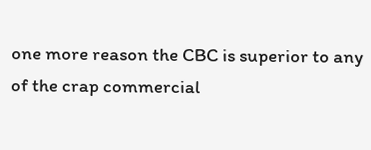one more reason the CBC is superior to any of the crap commercial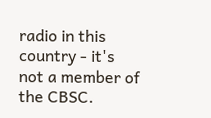radio in this country - it's not a member of the CBSC.